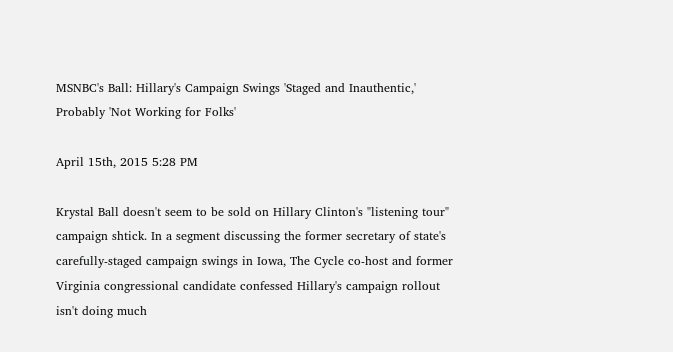MSNBC's Ball: Hillary's Campaign Swings 'Staged and Inauthentic,' Probably 'Not Working for Folks'

April 15th, 2015 5:28 PM

Krystal Ball doesn't seem to be sold on Hillary Clinton's "listening tour" campaign shtick. In a segment discussing the former secretary of state's carefully-staged campaign swings in Iowa, The Cycle co-host and former Virginia congressional candidate confessed Hillary's campaign rollout isn't doing much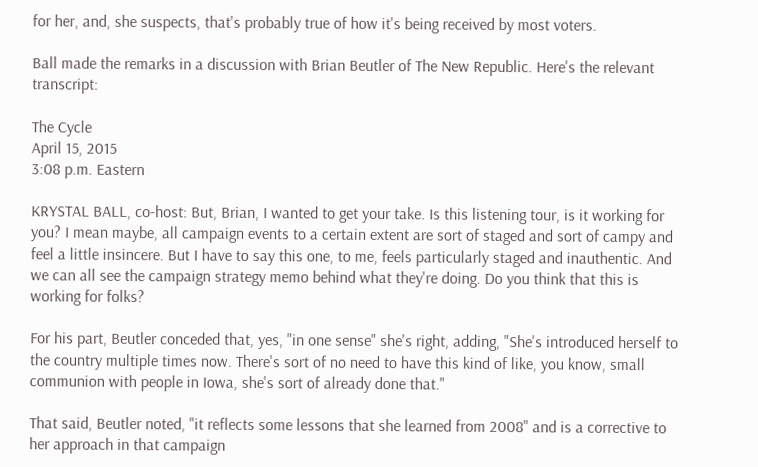for her, and, she suspects, that's probably true of how it's being received by most voters.

Ball made the remarks in a discussion with Brian Beutler of The New Republic. Here's the relevant transcript:

The Cycle
April 15, 2015
3:08 p.m. Eastern

KRYSTAL BALL, co-host: But, Brian, I wanted to get your take. Is this listening tour, is it working for you? I mean maybe, all campaign events to a certain extent are sort of staged and sort of campy and feel a little insincere. But I have to say this one, to me, feels particularly staged and inauthentic. And we can all see the campaign strategy memo behind what they're doing. Do you think that this is working for folks?

For his part, Beutler conceded that, yes, "in one sense" she's right, adding, "She's introduced herself to the country multiple times now. There's sort of no need to have this kind of like, you know, small communion with people in Iowa, she's sort of already done that."

That said, Beutler noted, "it reflects some lessons that she learned from 2008" and is a corrective to her approach in that campaign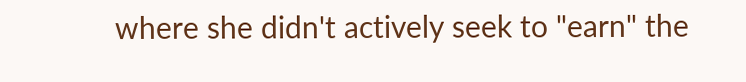where she didn't actively seek to "earn" the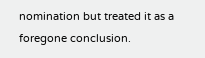nomination but treated it as a foregone conclusion.